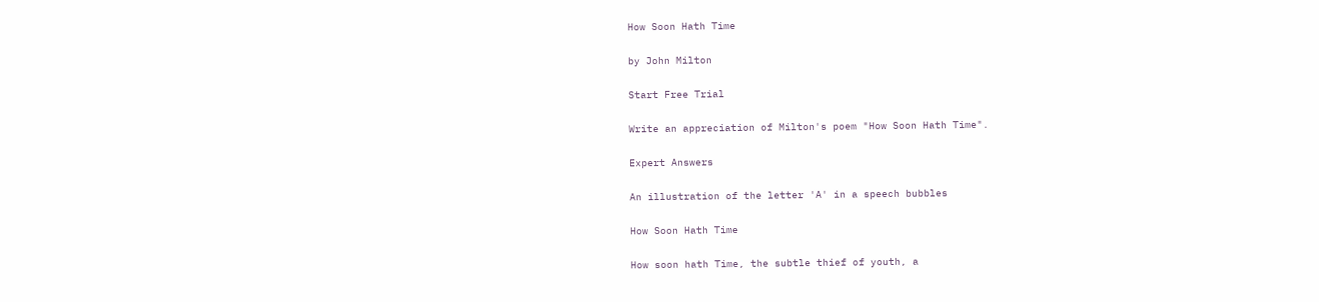How Soon Hath Time

by John Milton

Start Free Trial

Write an appreciation of Milton's poem "How Soon Hath Time".

Expert Answers

An illustration of the letter 'A' in a speech bubbles

How Soon Hath Time

How soon hath Time, the subtle thief of youth, a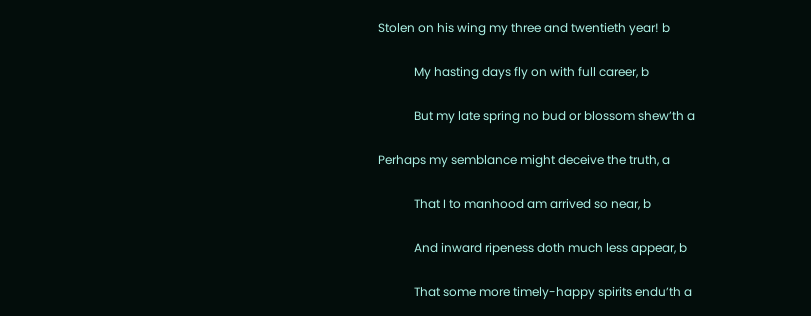Stolen on his wing my three and twentieth year! b

            My hasting days fly on with full career, b

            But my late spring no bud or blossom shew’th a

Perhaps my semblance might deceive the truth, a

            That I to manhood am arrived so near, b

            And inward ripeness doth much less appear, b

            That some more timely-happy spirits endu’th a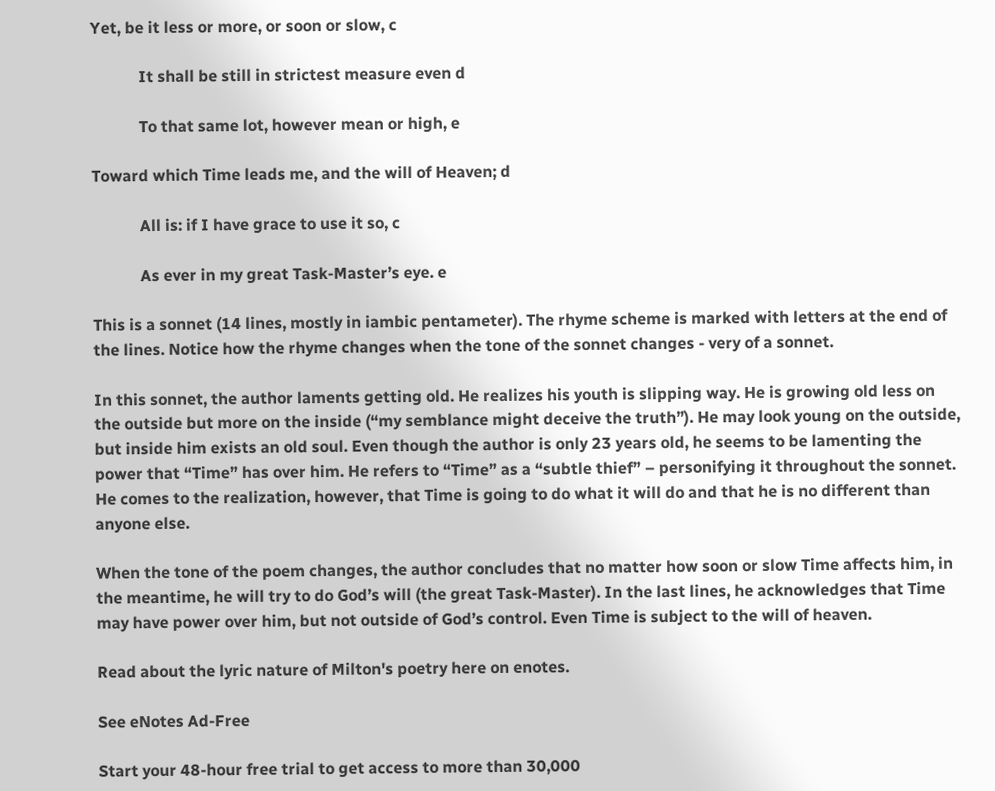Yet, be it less or more, or soon or slow, c

            It shall be still in strictest measure even d

            To that same lot, however mean or high, e

Toward which Time leads me, and the will of Heaven; d

            All is: if I have grace to use it so, c

            As ever in my great Task-Master’s eye. e

This is a sonnet (14 lines, mostly in iambic pentameter). The rhyme scheme is marked with letters at the end of the lines. Notice how the rhyme changes when the tone of the sonnet changes - very of a sonnet.

In this sonnet, the author laments getting old. He realizes his youth is slipping way. He is growing old less on the outside but more on the inside (“my semblance might deceive the truth”). He may look young on the outside, but inside him exists an old soul. Even though the author is only 23 years old, he seems to be lamenting the power that “Time” has over him. He refers to “Time” as a “subtle thief” – personifying it throughout the sonnet. He comes to the realization, however, that Time is going to do what it will do and that he is no different than anyone else.

When the tone of the poem changes, the author concludes that no matter how soon or slow Time affects him, in the meantime, he will try to do God’s will (the great Task-Master). In the last lines, he acknowledges that Time may have power over him, but not outside of God’s control. Even Time is subject to the will of heaven.

Read about the lyric nature of Milton's poetry here on enotes.

See eNotes Ad-Free

Start your 48-hour free trial to get access to more than 30,000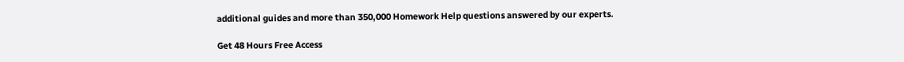additional guides and more than 350,000 Homework Help questions answered by our experts.

Get 48 Hours Free Access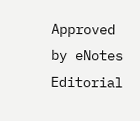Approved by eNotes Editorial